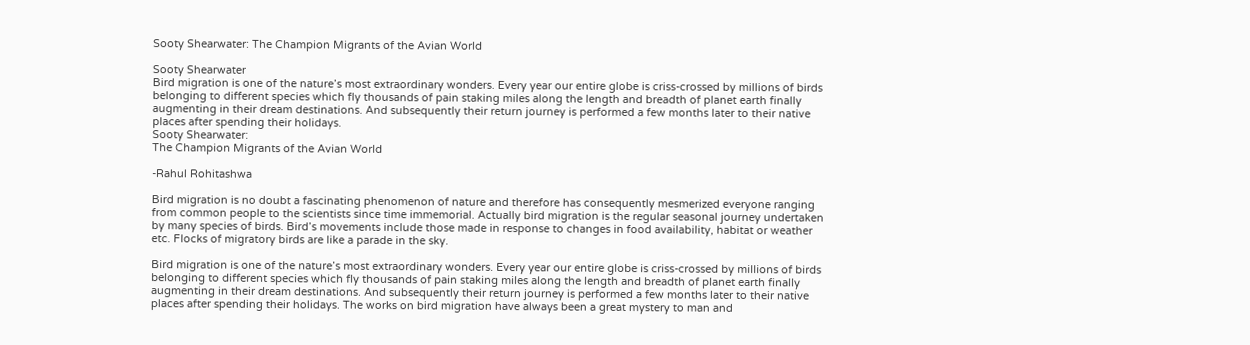Sooty Shearwater: The Champion Migrants of the Avian World

Sooty Shearwater
Bird migration is one of the nature’s most extraordinary wonders. Every year our entire globe is criss-crossed by millions of birds belonging to different species which fly thousands of pain staking miles along the length and breadth of planet earth finally augmenting in their dream destinations. And subsequently their return journey is performed a few months later to their native places after spending their holidays.
Sooty Shearwater:
The Champion Migrants of the Avian World

-Rahul Rohitashwa

Bird migration is no doubt a fascinating phenomenon of nature and therefore has consequently mesmerized everyone ranging from common people to the scientists since time immemorial. Actually bird migration is the regular seasonal journey undertaken by many species of birds. Bird’s movements include those made in response to changes in food availability, habitat or weather etc. Flocks of migratory birds are like a parade in the sky.

Bird migration is one of the nature’s most extraordinary wonders. Every year our entire globe is criss-crossed by millions of birds belonging to different species which fly thousands of pain staking miles along the length and breadth of planet earth finally augmenting in their dream destinations. And subsequently their return journey is performed a few months later to their native places after spending their holidays. The works on bird migration have always been a great mystery to man and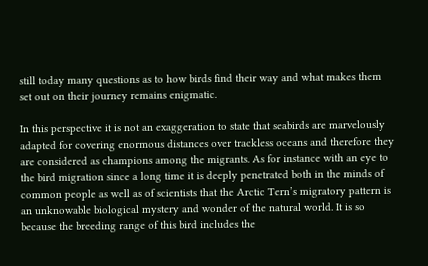still today many questions as to how birds find their way and what makes them set out on their journey remains enigmatic.

In this perspective it is not an exaggeration to state that seabirds are marvelously adapted for covering enormous distances over trackless oceans and therefore they are considered as champions among the migrants. As for instance with an eye to the bird migration since a long time it is deeply penetrated both in the minds of common people as well as of scientists that the Arctic Tern’s migratory pattern is an unknowable biological mystery and wonder of the natural world. It is so because the breeding range of this bird includes the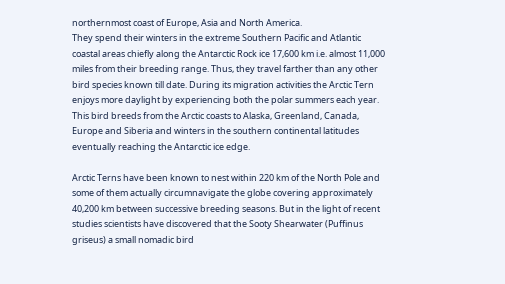northernmost coast of Europe, Asia and North America.
They spend their winters in the extreme Southern Pacific and Atlantic coastal areas chiefly along the Antarctic Rock ice 17,600 km i.e. almost 11,000 miles from their breeding range. Thus, they travel farther than any other bird species known till date. During its migration activities the Arctic Tern enjoys more daylight by experiencing both the polar summers each year. This bird breeds from the Arctic coasts to Alaska, Greenland, Canada, Europe and Siberia and winters in the southern continental latitudes eventually reaching the Antarctic ice edge.

Arctic Terns have been known to nest within 220 km of the North Pole and some of them actually circumnavigate the globe covering approximately 40,200 km between successive breeding seasons. But in the light of recent studies scientists have discovered that the Sooty Shearwater (Puffinus griseus) a small nomadic bird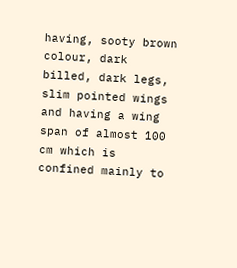having, sooty brown colour, dark billed, dark legs, slim pointed wings and having a wing span of almost 100 cm which is confined mainly to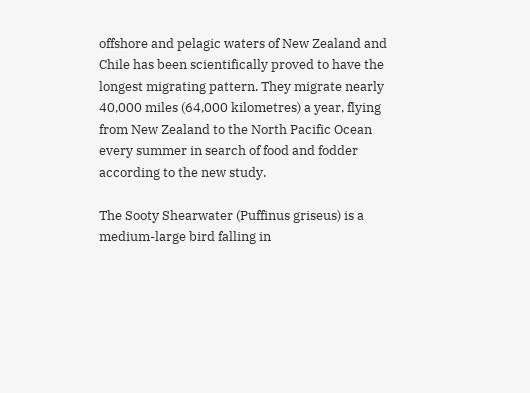offshore and pelagic waters of New Zealand and Chile has been scientifically proved to have the longest migrating pattern. They migrate nearly 40,000 miles (64,000 kilometres) a year, flying from New Zealand to the North Pacific Ocean every summer in search of food and fodder according to the new study.

The Sooty Shearwater (Puffinus griseus) is a medium-large bird falling in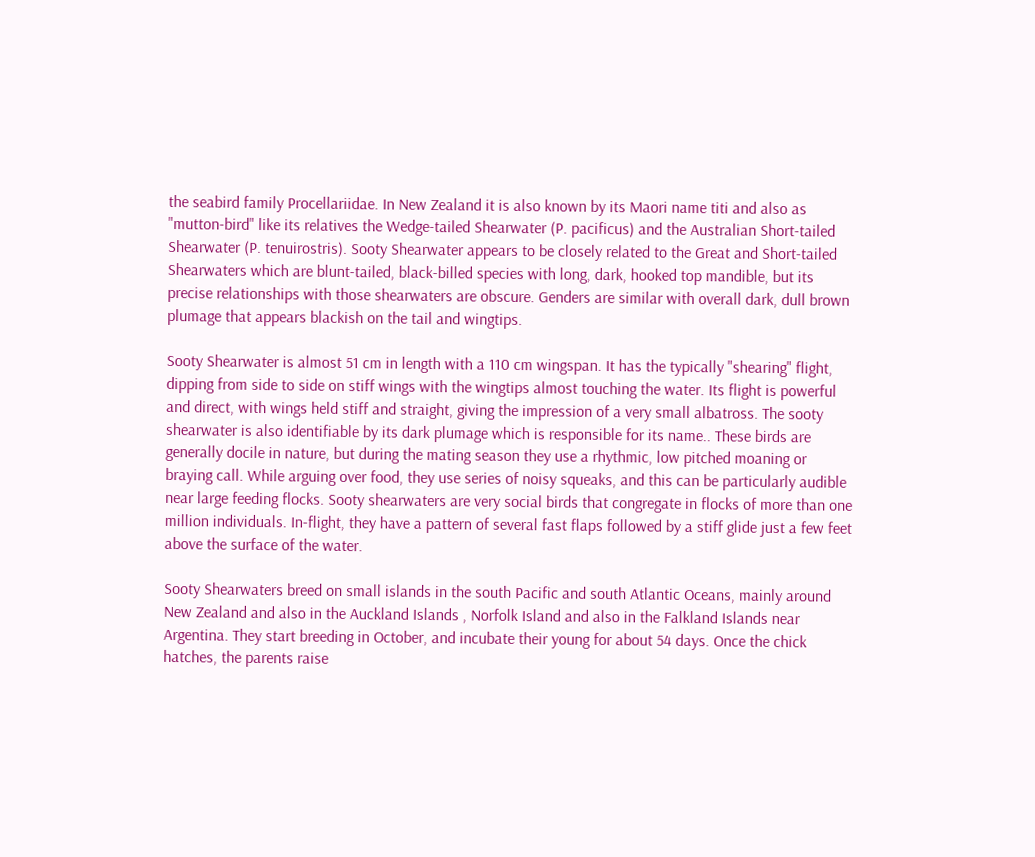the seabird family Procellariidae. In New Zealand it is also known by its Maori name titi and also as "mutton-bird" like its relatives the Wedge-tailed Shearwater (P. pacificus) and the Australian Short-tailed Shearwater (P. tenuirostris). Sooty Shearwater appears to be closely related to the Great and Short-tailed Shearwaters which are blunt-tailed, black-billed species with long, dark, hooked top mandible, but its precise relationships with those shearwaters are obscure. Genders are similar with overall dark, dull brown plumage that appears blackish on the tail and wingtips.

Sooty Shearwater is almost 51 cm in length with a 110 cm wingspan. It has the typically "shearing" flight, dipping from side to side on stiff wings with the wingtips almost touching the water. Its flight is powerful and direct, with wings held stiff and straight, giving the impression of a very small albatross. The sooty shearwater is also identifiable by its dark plumage which is responsible for its name.. These birds are generally docile in nature, but during the mating season they use a rhythmic, low pitched moaning or braying call. While arguing over food, they use series of noisy squeaks, and this can be particularly audible near large feeding flocks. Sooty shearwaters are very social birds that congregate in flocks of more than one million individuals. In-flight, they have a pattern of several fast flaps followed by a stiff glide just a few feet above the surface of the water.

Sooty Shearwaters breed on small islands in the south Pacific and south Atlantic Oceans, mainly around New Zealand and also in the Auckland Islands , Norfolk Island and also in the Falkland Islands near Argentina. They start breeding in October, and incubate their young for about 54 days. Once the chick hatches, the parents raise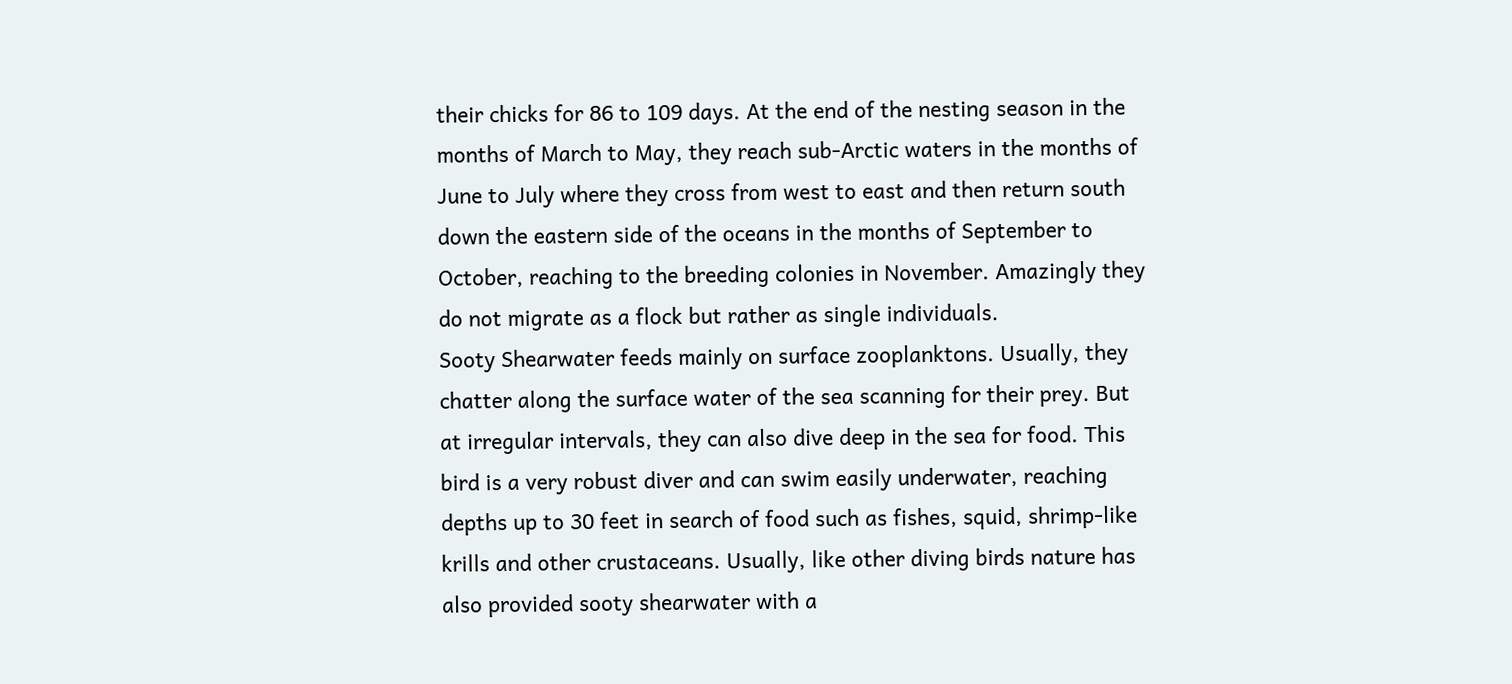their chicks for 86 to 109 days. At the end of the nesting season in the months of March to May, they reach sub-Arctic waters in the months of June to July where they cross from west to east and then return south down the eastern side of the oceans in the months of September to October, reaching to the breeding colonies in November. Amazingly they do not migrate as a flock but rather as single individuals.
Sooty Shearwater feeds mainly on surface zooplanktons. Usually, they chatter along the surface water of the sea scanning for their prey. But at irregular intervals, they can also dive deep in the sea for food. This bird is a very robust diver and can swim easily underwater, reaching depths up to 30 feet in search of food such as fishes, squid, shrimp-like krills and other crustaceans. Usually, like other diving birds nature has also provided sooty shearwater with a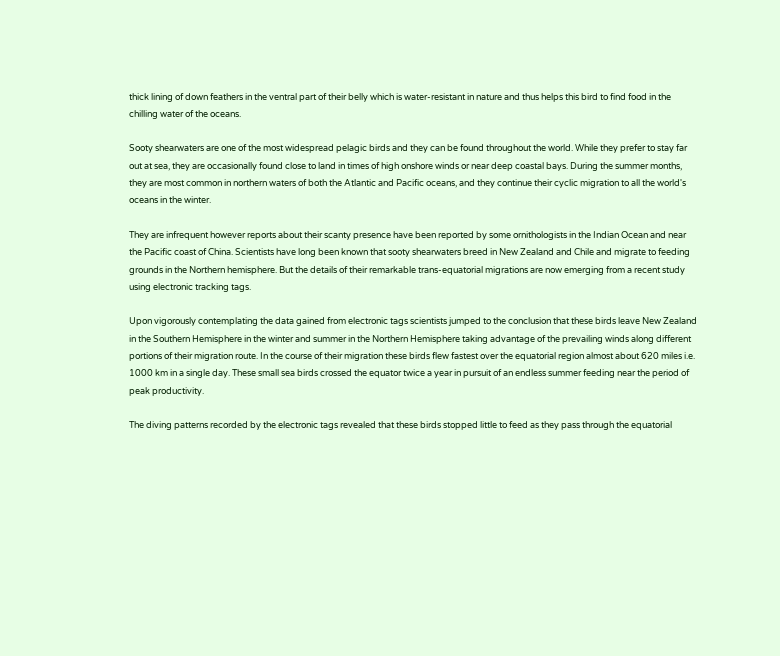thick lining of down feathers in the ventral part of their belly which is water-resistant in nature and thus helps this bird to find food in the chilling water of the oceans.

Sooty shearwaters are one of the most widespread pelagic birds and they can be found throughout the world. While they prefer to stay far out at sea, they are occasionally found close to land in times of high onshore winds or near deep coastal bays. During the summer months, they are most common in northern waters of both the Atlantic and Pacific oceans, and they continue their cyclic migration to all the world's oceans in the winter.

They are infrequent however reports about their scanty presence have been reported by some ornithologists in the Indian Ocean and near the Pacific coast of China. Scientists have long been known that sooty shearwaters breed in New Zealand and Chile and migrate to feeding grounds in the Northern hemisphere. But the details of their remarkable trans-equatorial migrations are now emerging from a recent study using electronic tracking tags.

Upon vigorously contemplating the data gained from electronic tags scientists jumped to the conclusion that these birds leave New Zealand in the Southern Hemisphere in the winter and summer in the Northern Hemisphere taking advantage of the prevailing winds along different portions of their migration route. In the course of their migration these birds flew fastest over the equatorial region almost about 620 miles i.e. 1000 km in a single day. These small sea birds crossed the equator twice a year in pursuit of an endless summer feeding near the period of peak productivity.

The diving patterns recorded by the electronic tags revealed that these birds stopped little to feed as they pass through the equatorial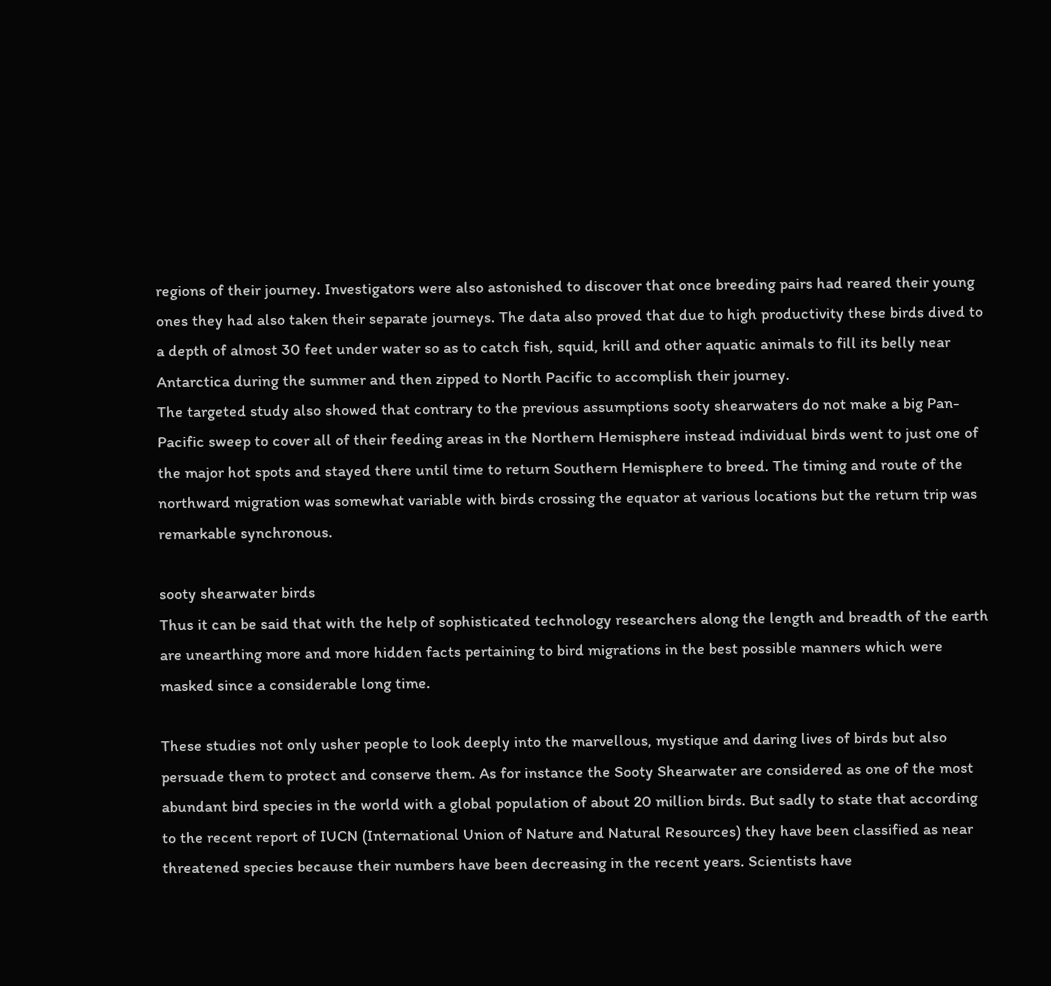regions of their journey. Investigators were also astonished to discover that once breeding pairs had reared their young ones they had also taken their separate journeys. The data also proved that due to high productivity these birds dived to a depth of almost 30 feet under water so as to catch fish, squid, krill and other aquatic animals to fill its belly near Antarctica during the summer and then zipped to North Pacific to accomplish their journey.
The targeted study also showed that contrary to the previous assumptions sooty shearwaters do not make a big Pan-Pacific sweep to cover all of their feeding areas in the Northern Hemisphere instead individual birds went to just one of the major hot spots and stayed there until time to return Southern Hemisphere to breed. The timing and route of the northward migration was somewhat variable with birds crossing the equator at various locations but the return trip was remarkable synchronous.

sooty shearwater birds
Thus it can be said that with the help of sophisticated technology researchers along the length and breadth of the earth are unearthing more and more hidden facts pertaining to bird migrations in the best possible manners which were masked since a considerable long time.

These studies not only usher people to look deeply into the marvellous, mystique and daring lives of birds but also persuade them to protect and conserve them. As for instance the Sooty Shearwater are considered as one of the most abundant bird species in the world with a global population of about 20 million birds. But sadly to state that according to the recent report of IUCN (International Union of Nature and Natural Resources) they have been classified as near threatened species because their numbers have been decreasing in the recent years. Scientists have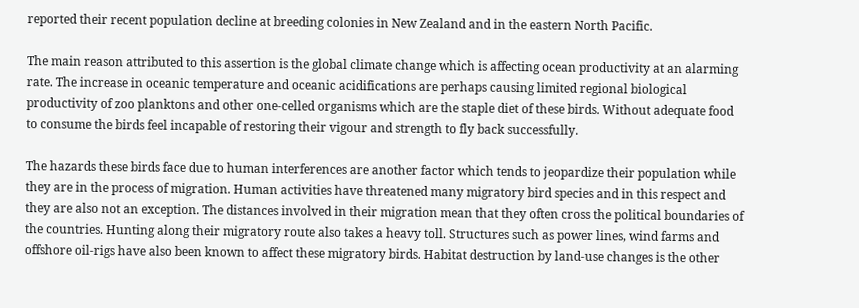reported their recent population decline at breeding colonies in New Zealand and in the eastern North Pacific.

The main reason attributed to this assertion is the global climate change which is affecting ocean productivity at an alarming rate. The increase in oceanic temperature and oceanic acidifications are perhaps causing limited regional biological productivity of zoo planktons and other one-celled organisms which are the staple diet of these birds. Without adequate food to consume the birds feel incapable of restoring their vigour and strength to fly back successfully.

The hazards these birds face due to human interferences are another factor which tends to jeopardize their population while they are in the process of migration. Human activities have threatened many migratory bird species and in this respect and they are also not an exception. The distances involved in their migration mean that they often cross the political boundaries of the countries. Hunting along their migratory route also takes a heavy toll. Structures such as power lines, wind farms and offshore oil-rigs have also been known to affect these migratory birds. Habitat destruction by land-use changes is the other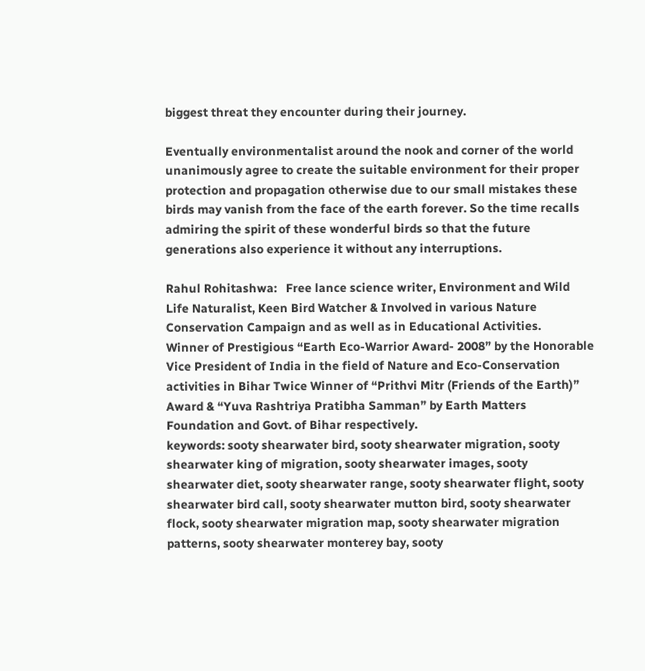biggest threat they encounter during their journey.

Eventually environmentalist around the nook and corner of the world unanimously agree to create the suitable environment for their proper protection and propagation otherwise due to our small mistakes these birds may vanish from the face of the earth forever. So the time recalls admiring the spirit of these wonderful birds so that the future generations also experience it without any interruptions.

Rahul Rohitashwa:   Free lance science writer, Environment and Wild Life Naturalist, Keen Bird Watcher & Involved in various Nature Conservation Campaign and as well as in Educational Activities.
Winner of Prestigious “Earth Eco-Warrior Award- 2008” by the Honorable Vice President of India in the field of Nature and Eco-Conservation activities in Bihar Twice Winner of “Prithvi Mitr (Friends of the Earth)” Award & “Yuva Rashtriya Pratibha Samman” by Earth Matters Foundation and Govt. of Bihar respectively.
keywords: sooty shearwater bird, sooty shearwater migration, sooty shearwater king of migration, sooty shearwater images, sooty shearwater diet, sooty shearwater range, sooty shearwater flight, sooty shearwater bird call, sooty shearwater mutton bird, sooty shearwater flock, sooty shearwater migration map, sooty shearwater migration patterns, sooty shearwater monterey bay, sooty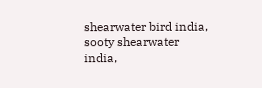shearwater bird india, sooty shearwater india,